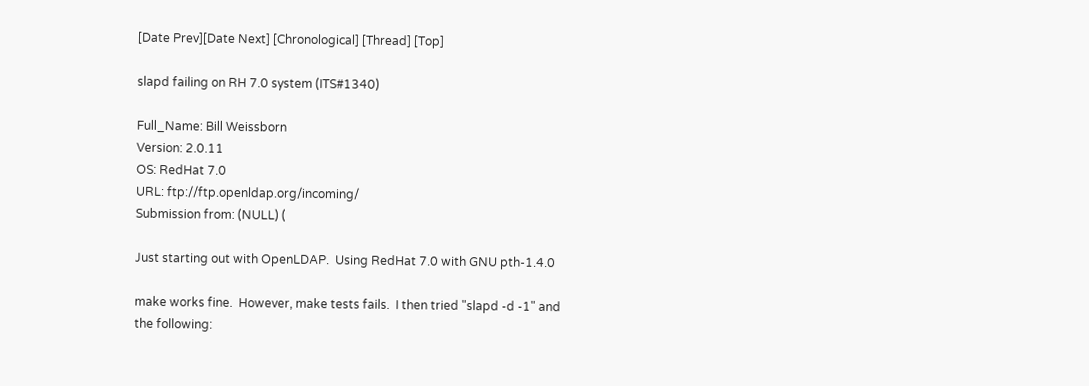[Date Prev][Date Next] [Chronological] [Thread] [Top]

slapd failing on RH 7.0 system (ITS#1340)

Full_Name: Bill Weissborn
Version: 2.0.11
OS: RedHat 7.0
URL: ftp://ftp.openldap.org/incoming/
Submission from: (NULL) (

Just starting out with OpenLDAP.  Using RedHat 7.0 with GNU pth-1.4.0

make works fine.  However, make tests fails.  I then tried "slapd -d -1" and
the following: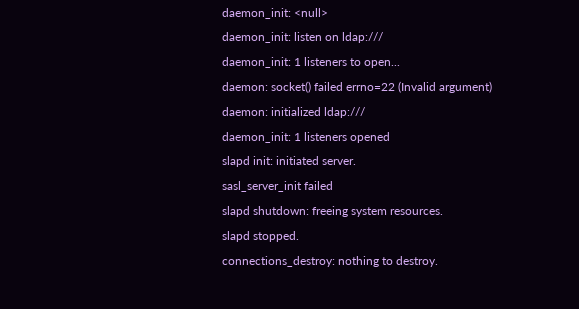daemon_init: <null>
daemon_init: listen on ldap:///
daemon_init: 1 listeners to open...
daemon: socket() failed errno=22 (Invalid argument)
daemon: initialized ldap:///
daemon_init: 1 listeners opened
slapd init: initiated server.
sasl_server_init failed
slapd shutdown: freeing system resources.
slapd stopped.
connections_destroy: nothing to destroy.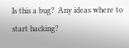Is this a bug?  Any ideas where to start hacking?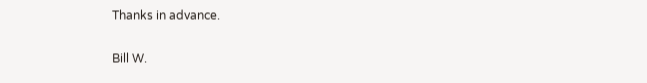Thanks in advance.

Bill W.